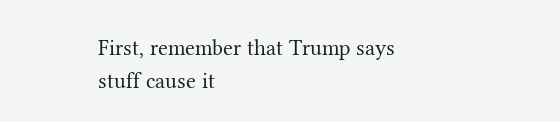First, remember that Trump says stuff cause it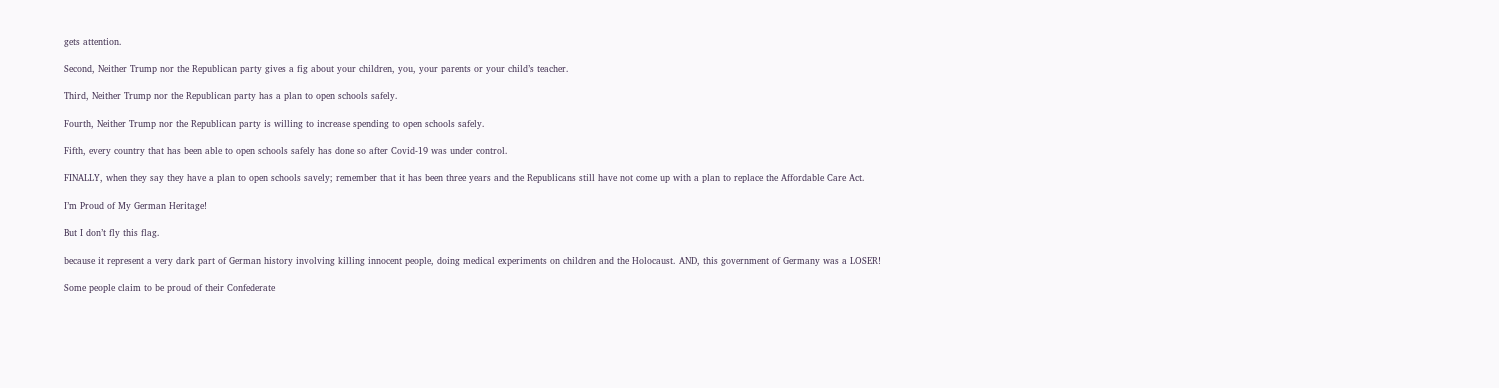gets attention.

Second, Neither Trump nor the Republican party gives a fig about your children, you, your parents or your child’s teacher.

Third, Neither Trump nor the Republican party has a plan to open schools safely.

Fourth, Neither Trump nor the Republican party is willing to increase spending to open schools safely.

Fifth, every country that has been able to open schools safely has done so after Covid-19 was under control.

FINALLY, when they say they have a plan to open schools savely; remember that it has been three years and the Republicans still have not come up with a plan to replace the Affordable Care Act.

I’m Proud of My German Heritage!

But I don’t fly this flag.

because it represent a very dark part of German history involving killing innocent people, doing medical experiments on children and the Holocaust. AND, this government of Germany was a LOSER!

Some people claim to be proud of their Confederate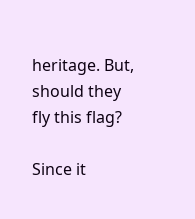heritage. But, should they fly this flag?

Since it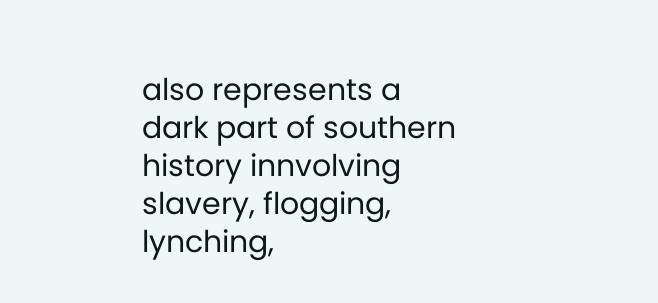also represents a dark part of southern history innvolving slavery, flogging, lynching,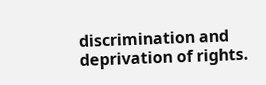discrimination and deprivation of rights.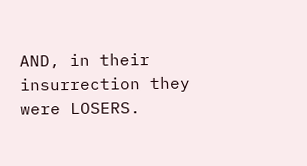AND, in their insurrection they were LOSERS.